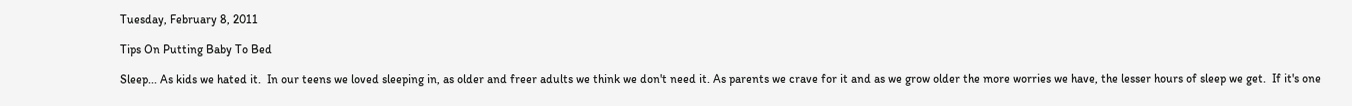Tuesday, February 8, 2011

Tips On Putting Baby To Bed

Sleep... As kids we hated it.  In our teens we loved sleeping in, as older and freer adults we think we don't need it. As parents we crave for it and as we grow older the more worries we have, the lesser hours of sleep we get.  If it's one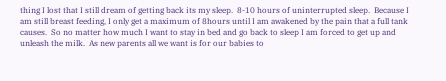thing I lost that I still dream of getting back its my sleep.  8-10 hours of uninterrupted sleep.  Because I am still breast feeding, I only get a maximum of 8hours until I am awakened by the pain that a full tank causes.  So no matter how much I want to stay in bed and go back to sleep I am forced to get up and unleash the milk.  As new parents all we want is for our babies to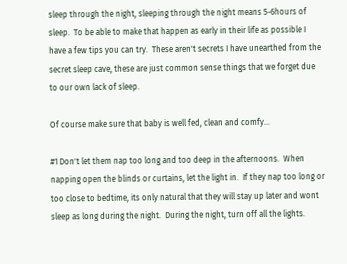sleep through the night, sleeping through the night means 5-6hours of sleep.  To be able to make that happen as early in their life as possible I have a few tips you can try.  These aren't secrets I have unearthed from the secret sleep cave, these are just common sense things that we forget due to our own lack of sleep.

Of course make sure that baby is well fed, clean and comfy...

#1 Don't let them nap too long and too deep in the afternoons.  When napping open the blinds or curtains, let the light in.  If they nap too long or too close to bedtime, its only natural that they will stay up later and wont sleep as long during the night.  During the night, turn off all the lights.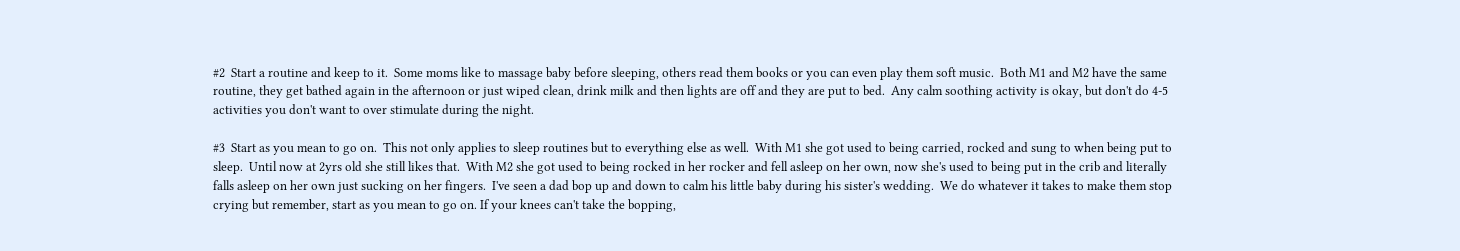#2  Start a routine and keep to it.  Some moms like to massage baby before sleeping, others read them books or you can even play them soft music.  Both M1 and M2 have the same routine, they get bathed again in the afternoon or just wiped clean, drink milk and then lights are off and they are put to bed.  Any calm soothing activity is okay, but don't do 4-5 activities you don't want to over stimulate during the night.

#3  Start as you mean to go on.  This not only applies to sleep routines but to everything else as well.  With M1 she got used to being carried, rocked and sung to when being put to sleep.  Until now at 2yrs old she still likes that.  With M2 she got used to being rocked in her rocker and fell asleep on her own, now she's used to being put in the crib and literally falls asleep on her own just sucking on her fingers.  I've seen a dad bop up and down to calm his little baby during his sister's wedding.  We do whatever it takes to make them stop crying but remember, start as you mean to go on. If your knees can't take the bopping,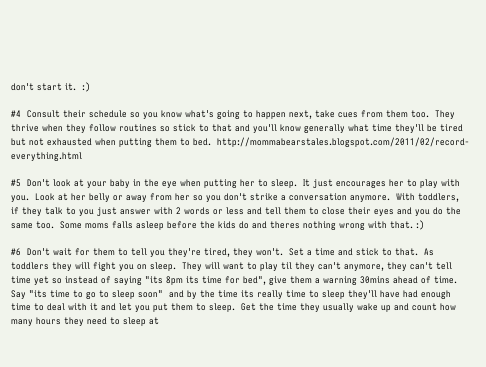don't start it.  :)

#4  Consult their schedule so you know what's going to happen next, take cues from them too.  They thrive when they follow routines so stick to that and you'll know generally what time they'll be tired but not exhausted when putting them to bed.  http://mommabearstales.blogspot.com/2011/02/record-everything.html

#5  Don't look at your baby in the eye when putting her to sleep.  It just encourages her to play with you.  Look at her belly or away from her so you don't strike a conversation anymore.  With toddlers, if they talk to you just answer with 2 words or less and tell them to close their eyes and you do the same too.  Some moms falls asleep before the kids do and theres nothing wrong with that. :)

#6  Don't wait for them to tell you they're tired, they won't.  Set a time and stick to that.  As toddlers they will fight you on sleep.  They will want to play til they can't anymore, they can't tell time yet so instead of saying "its 8pm its time for bed", give them a warning 30mins ahead of time.  Say "its time to go to sleep soon"  and by the time its really time to sleep they'll have had enough time to deal with it and let you put them to sleep.  Get the time they usually wake up and count how many hours they need to sleep at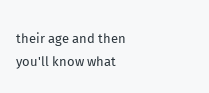their age and then you'll know what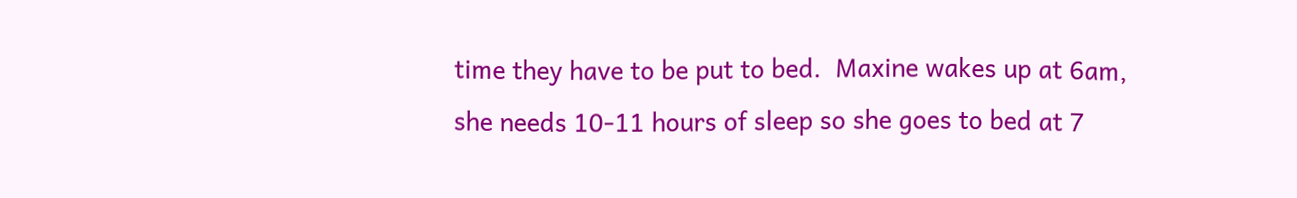time they have to be put to bed.  Maxine wakes up at 6am, she needs 10-11 hours of sleep so she goes to bed at 7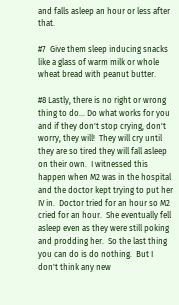and falls asleep an hour or less after that.

#7  Give them sleep inducing snacks like a glass of warm milk or whole wheat bread with peanut butter.

#8 Lastly, there is no right or wrong thing to do... Do what works for you and if they don't stop crying, don't worry, they will!  They will cry until they are so tired they will fall asleep on their own.  I witnessed this happen when M2 was in the hospital and the doctor kept trying to put her IV in.  Doctor tried for an hour so M2 cried for an hour.  She eventually fell asleep even as they were still poking and prodding her.  So the last thing you can do is do nothing.  But I don't think any new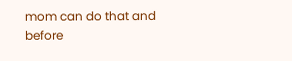mom can do that and before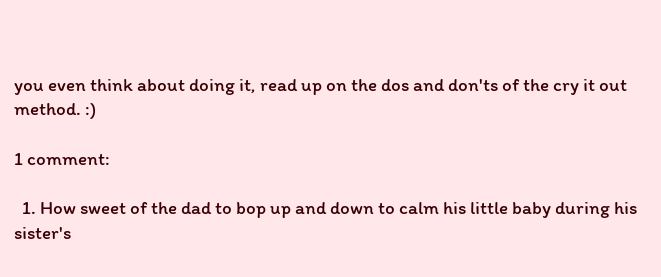you even think about doing it, read up on the dos and don'ts of the cry it out method. :)

1 comment:

  1. How sweet of the dad to bop up and down to calm his little baby during his sister's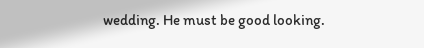wedding. He must be good looking.